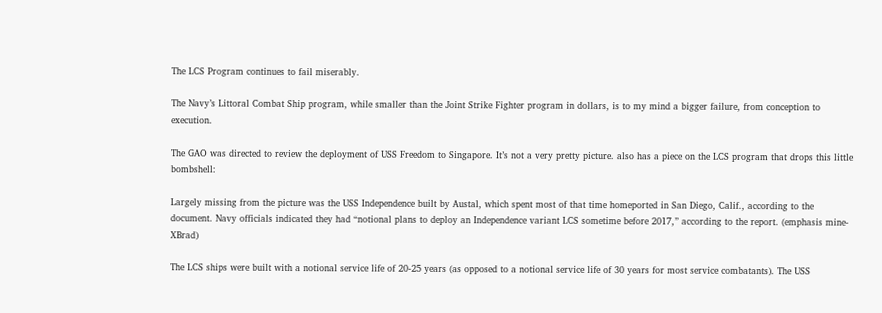The LCS Program continues to fail miserably.

The Navy’s Littoral Combat Ship program, while smaller than the Joint Strike Fighter program in dollars, is to my mind a bigger failure, from conception to execution.

The GAO was directed to review the deployment of USS Freedom to Singapore. It’s not a very pretty picture. also has a piece on the LCS program that drops this little bombshell:

Largely missing from the picture was the USS Independence built by Austal, which spent most of that time homeported in San Diego, Calif., according to the document. Navy officials indicated they had “notional plans to deploy an Independence variant LCS sometime before 2017,” according to the report. (emphasis mine-XBrad)

The LCS ships were built with a notional service life of 20-25 years (as opposed to a notional service life of 30 years for most service combatants). The USS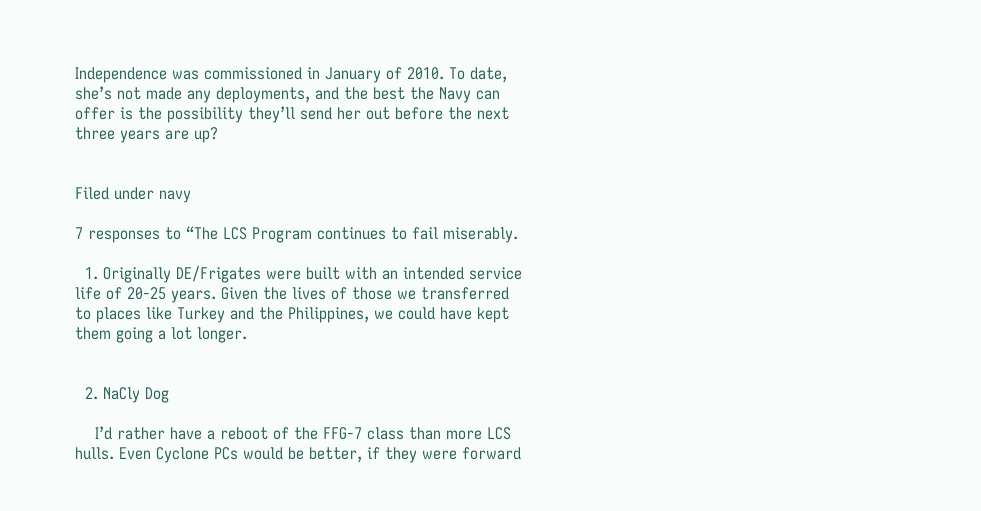Independence was commissioned in January of 2010. To date, she’s not made any deployments, and the best the Navy can offer is the possibility they’ll send her out before the next three years are up?


Filed under navy

7 responses to “The LCS Program continues to fail miserably.

  1. Originally DE/Frigates were built with an intended service life of 20-25 years. Given the lives of those we transferred to places like Turkey and the Philippines, we could have kept them going a lot longer.


  2. NaCly Dog

    I’d rather have a reboot of the FFG-7 class than more LCS hulls. Even Cyclone PCs would be better, if they were forward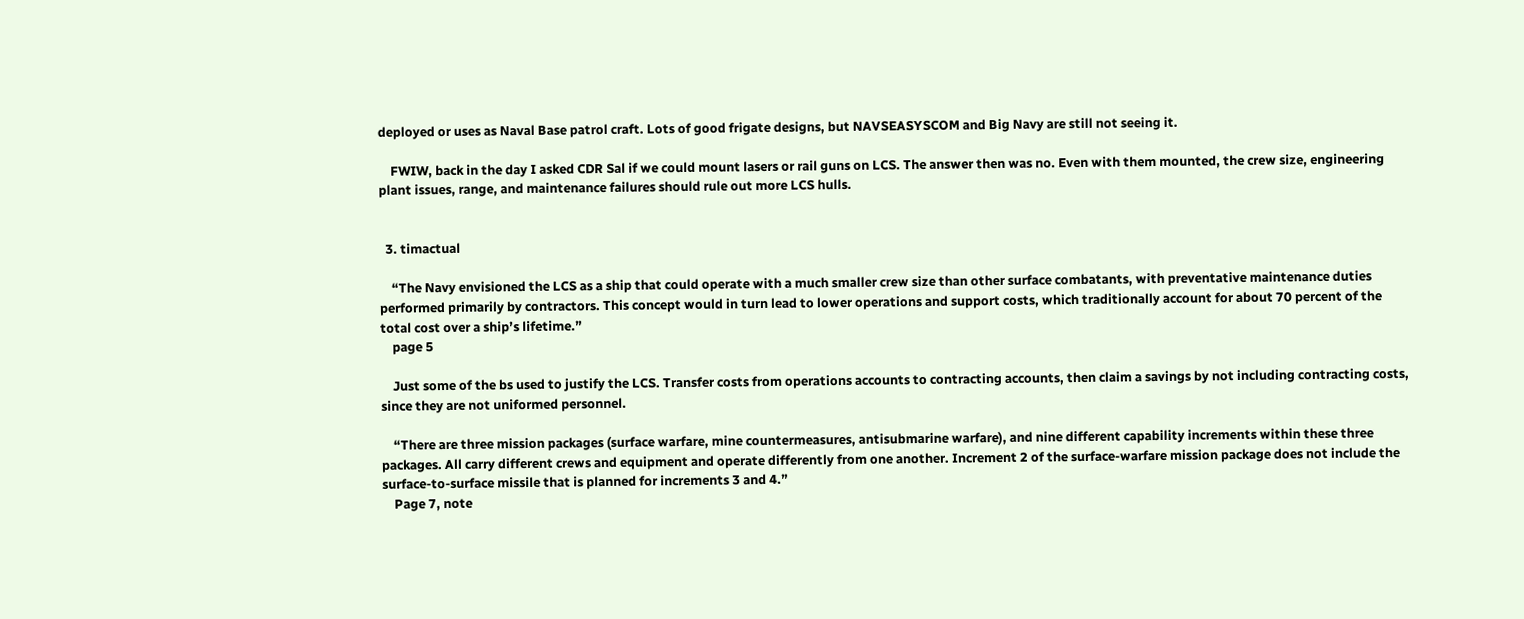deployed or uses as Naval Base patrol craft. Lots of good frigate designs, but NAVSEASYSCOM and Big Navy are still not seeing it.

    FWIW, back in the day I asked CDR Sal if we could mount lasers or rail guns on LCS. The answer then was no. Even with them mounted, the crew size, engineering plant issues, range, and maintenance failures should rule out more LCS hulls.


  3. timactual

    “The Navy envisioned the LCS as a ship that could operate with a much smaller crew size than other surface combatants, with preventative maintenance duties performed primarily by contractors. This concept would in turn lead to lower operations and support costs, which traditionally account for about 70 percent of the total cost over a ship’s lifetime.”
    page 5

    Just some of the bs used to justify the LCS. Transfer costs from operations accounts to contracting accounts, then claim a savings by not including contracting costs, since they are not uniformed personnel.

    “There are three mission packages (surface warfare, mine countermeasures, antisubmarine warfare), and nine different capability increments within these three packages. All carry different crews and equipment and operate differently from one another. Increment 2 of the surface-warfare mission package does not include the surface-to-surface missile that is planned for increments 3 and 4.”
    Page 7, note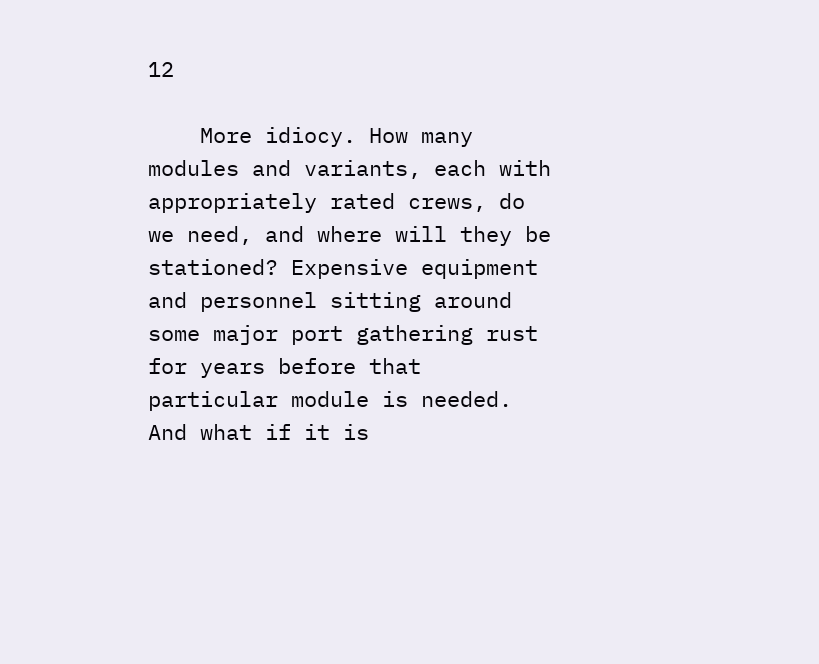12

    More idiocy. How many modules and variants, each with appropriately rated crews, do we need, and where will they be stationed? Expensive equipment and personnel sitting around some major port gathering rust for years before that particular module is needed. And what if it is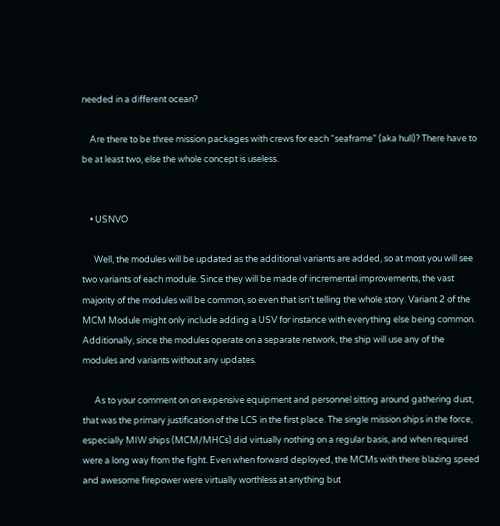needed in a different ocean?

    Are there to be three mission packages with crews for each “seaframe” (aka hull)? There have to be at least two, else the whole concept is useless.


    • USNVO

      Well, the modules will be updated as the additional variants are added, so at most you will see two variants of each module. Since they will be made of incremental improvements, the vast majority of the modules will be common, so even that isn’t telling the whole story. Variant 2 of the MCM Module might only include adding a USV for instance with everything else being common. Additionally, since the modules operate on a separate network, the ship will use any of the modules and variants without any updates.

      As to your comment on on expensive equipment and personnel sitting around gathering dust, that was the primary justification of the LCS in the first place. The single mission ships in the force, especially MIW ships (MCM/MHCs) did virtually nothing on a regular basis, and when required were a long way from the fight. Even when forward deployed, the MCMs with there blazing speed and awesome firepower were virtually worthless at anything but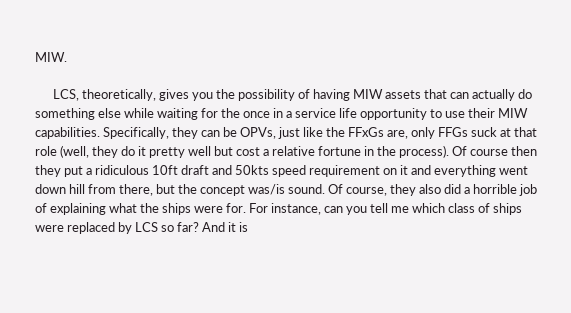MIW.

      LCS, theoretically, gives you the possibility of having MIW assets that can actually do something else while waiting for the once in a service life opportunity to use their MIW capabilities. Specifically, they can be OPVs, just like the FFxGs are, only FFGs suck at that role (well, they do it pretty well but cost a relative fortune in the process). Of course then they put a ridiculous 10ft draft and 50kts speed requirement on it and everything went down hill from there, but the concept was/is sound. Of course, they also did a horrible job of explaining what the ships were for. For instance, can you tell me which class of ships were replaced by LCS so far? And it is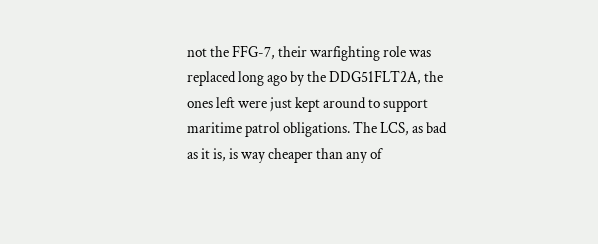not the FFG-7, their warfighting role was replaced long ago by the DDG51FLT2A, the ones left were just kept around to support maritime patrol obligations. The LCS, as bad as it is, is way cheaper than any of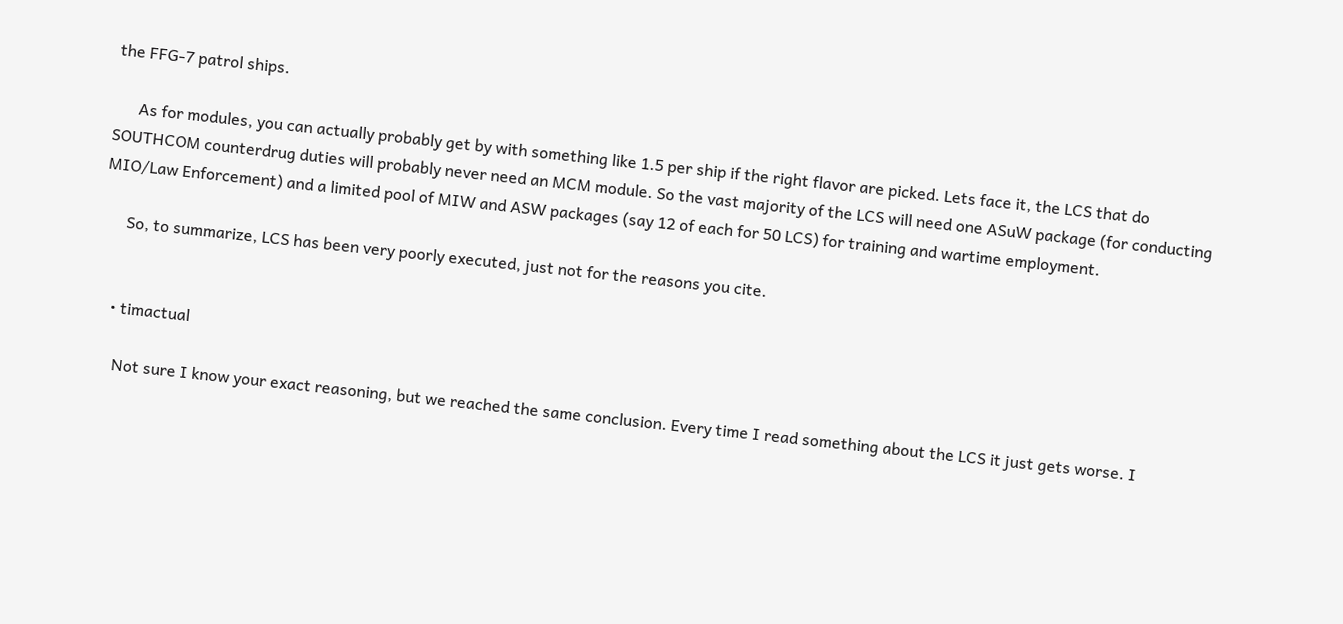the FFG-7 patrol ships.

      As for modules, you can actually probably get by with something like 1.5 per ship if the right flavor are picked. Lets face it, the LCS that do SOUTHCOM counterdrug duties will probably never need an MCM module. So the vast majority of the LCS will need one ASuW package (for conducting MIO/Law Enforcement) and a limited pool of MIW and ASW packages (say 12 of each for 50 LCS) for training and wartime employment.

      So, to summarize, LCS has been very poorly executed, just not for the reasons you cite.


    • timactual

      Not sure I know your exact reasoning, but we reached the same conclusion. Every time I read something about the LCS it just gets worse. I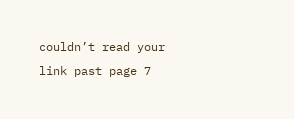couldn’t read your link past page 7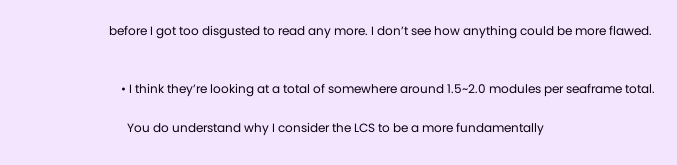before I got too disgusted to read any more. I don’t see how anything could be more flawed.


    • I think they’re looking at a total of somewhere around 1.5~2.0 modules per seaframe total.

      You do understand why I consider the LCS to be a more fundamentally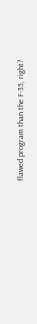flawed program than the F-35, right?